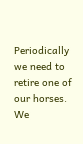Periodically we need to retire one of our horses. We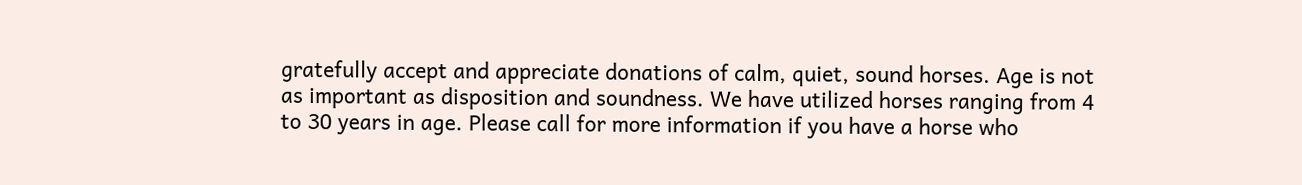gratefully accept and appreciate donations of calm, quiet, sound horses. Age is not as important as disposition and soundness. We have utilized horses ranging from 4 to 30 years in age. Please call for more information if you have a horse who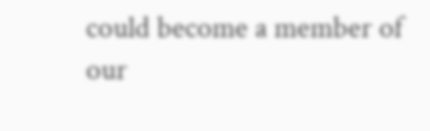could become a member of our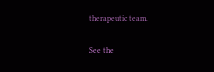therapeutic team.

See the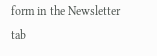form in the Newsletter tab